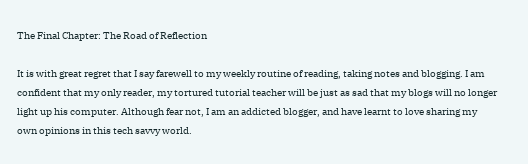The Final Chapter: The Road of Reflection

It is with great regret that I say farewell to my weekly routine of reading, taking notes and blogging. I am confident that my only reader, my tortured tutorial teacher will be just as sad that my blogs will no longer light up his computer. Although fear not, I am an addicted blogger, and have learnt to love sharing my own opinions in this tech savvy world.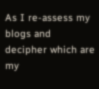As I re-assess my blogs and decipher which are my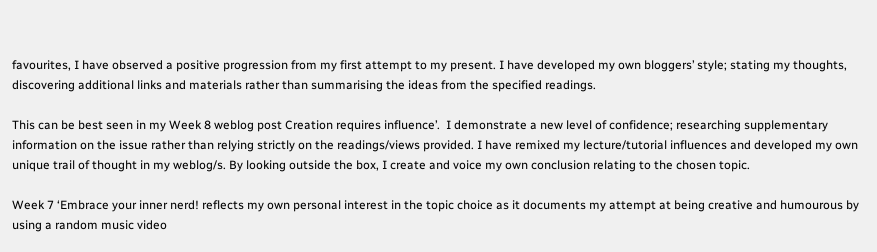favourites, I have observed a positive progression from my first attempt to my present. I have developed my own bloggers’ style; stating my thoughts, discovering additional links and materials rather than summarising the ideas from the specified readings.

This can be best seen in my Week 8 weblog post Creation requires influence’.  I demonstrate a new level of confidence; researching supplementary information on the issue rather than relying strictly on the readings/views provided. I have remixed my lecture/tutorial influences and developed my own unique trail of thought in my weblog/s. By looking outside the box, I create and voice my own conclusion relating to the chosen topic.

Week 7 ‘Embrace your inner nerd! reflects my own personal interest in the topic choice as it documents my attempt at being creative and humourous by using a random music video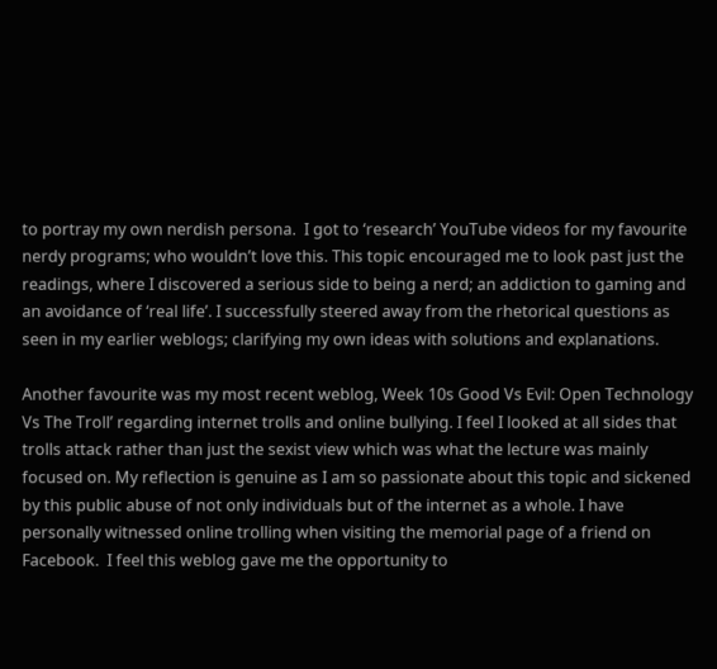to portray my own nerdish persona.  I got to ‘research’ YouTube videos for my favourite nerdy programs; who wouldn’t love this. This topic encouraged me to look past just the readings, where I discovered a serious side to being a nerd; an addiction to gaming and an avoidance of ‘real life’. I successfully steered away from the rhetorical questions as seen in my earlier weblogs; clarifying my own ideas with solutions and explanations.

Another favourite was my most recent weblog, Week 10s Good Vs Evil: Open Technology Vs The Troll’ regarding internet trolls and online bullying. I feel I looked at all sides that trolls attack rather than just the sexist view which was what the lecture was mainly focused on. My reflection is genuine as I am so passionate about this topic and sickened by this public abuse of not only individuals but of the internet as a whole. I have personally witnessed online trolling when visiting the memorial page of a friend on Facebook.  I feel this weblog gave me the opportunity to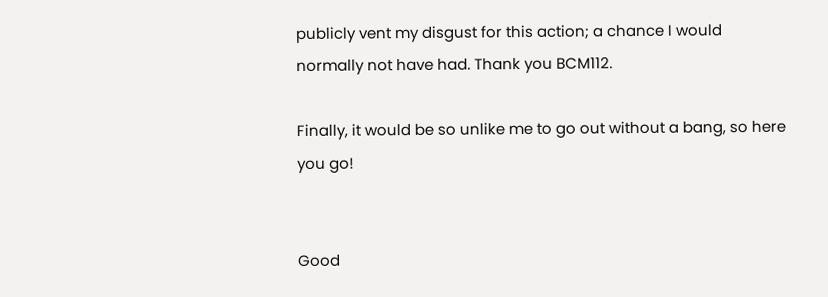publicly vent my disgust for this action; a chance I would normally not have had. Thank you BCM112.

Finally, it would be so unlike me to go out without a bang, so here you go!


Good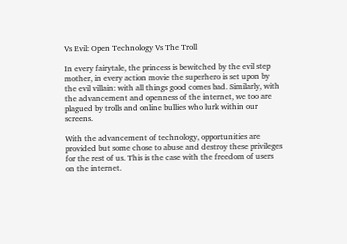Vs Evil: Open Technology Vs The Troll

In every fairytale, the princess is bewitched by the evil step mother, in every action movie the superhero is set upon by the evil villain: with all things good comes bad. Similarly, with the advancement and openness of the internet, we too are plagued by trolls and online bullies who lurk within our screens.

With the advancement of technology, opportunities are provided but some chose to abuse and destroy these privileges for the rest of us. This is the case with the freedom of users on the internet.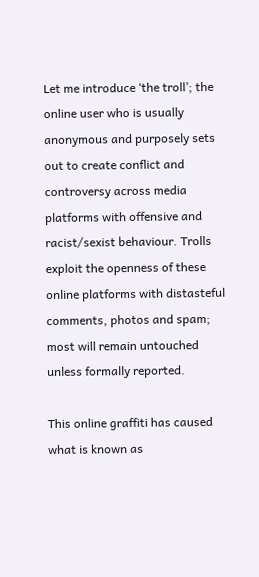Let me introduce ‘the troll’; the online user who is usually anonymous and purposely sets out to create conflict and controversy across media platforms with offensive and racist/sexist behaviour. Trolls exploit the openness of these online platforms with distasteful comments, photos and spam; most will remain untouched unless formally reported.

This online graffiti has caused what is known as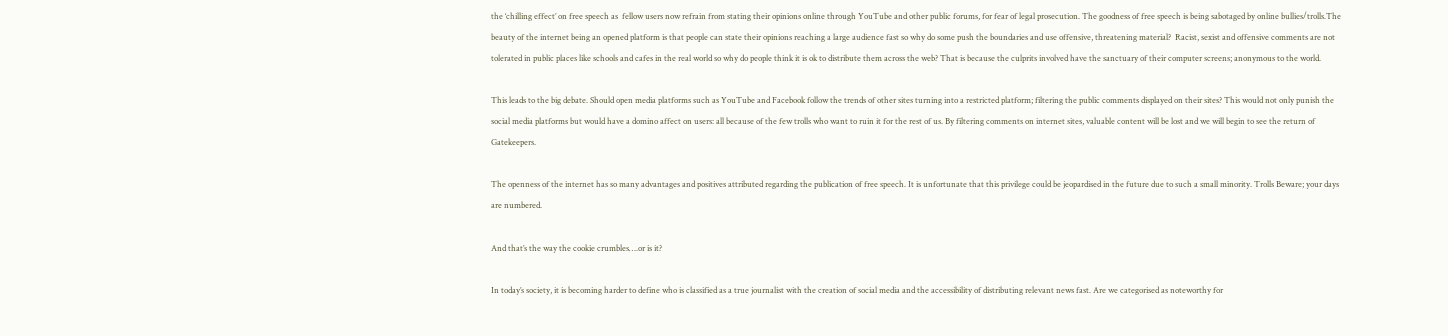the ‘chilling effect’ on free speech as  fellow users now refrain from stating their opinions online through YouTube and other public forums, for fear of legal prosecution. The goodness of free speech is being sabotaged by online bullies/trolls.The beauty of the internet being an opened platform is that people can state their opinions reaching a large audience fast so why do some push the boundaries and use offensive, threatening material?  Racist, sexist and offensive comments are not tolerated in public places like schools and cafes in the real world so why do people think it is ok to distribute them across the web? That is because the culprits involved have the sanctuary of their computer screens; anonymous to the world.

This leads to the big debate. Should open media platforms such as YouTube and Facebook follow the trends of other sites turning into a restricted platform; filtering the public comments displayed on their sites? This would not only punish the social media platforms but would have a domino affect on users: all because of the few trolls who want to ruin it for the rest of us. By filtering comments on internet sites, valuable content will be lost and we will begin to see the return of Gatekeepers.

The openness of the internet has so many advantages and positives attributed regarding the publication of free speech. It is unfortunate that this privilege could be jeopardised in the future due to such a small minority. Trolls Beware; your days are numbered.

And that’s the way the cookie crumbles….or is it?

In today’s society, it is becoming harder to define who is classified as a true journalist with the creation of social media and the accessibility of distributing relevant news fast. Are we categorised as noteworthy for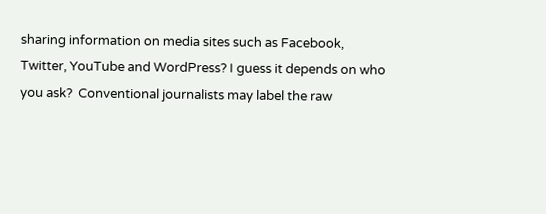sharing information on media sites such as Facebook, Twitter, YouTube and WordPress? I guess it depends on who you ask?  Conventional journalists may label the raw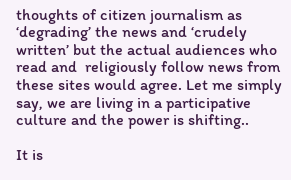thoughts of citizen journalism as ‘degrading’ the news and ‘crudely written’ but the actual audiences who read and  religiously follow news from these sites would agree. Let me simply say, we are living in a participative  culture and the power is shifting..

It is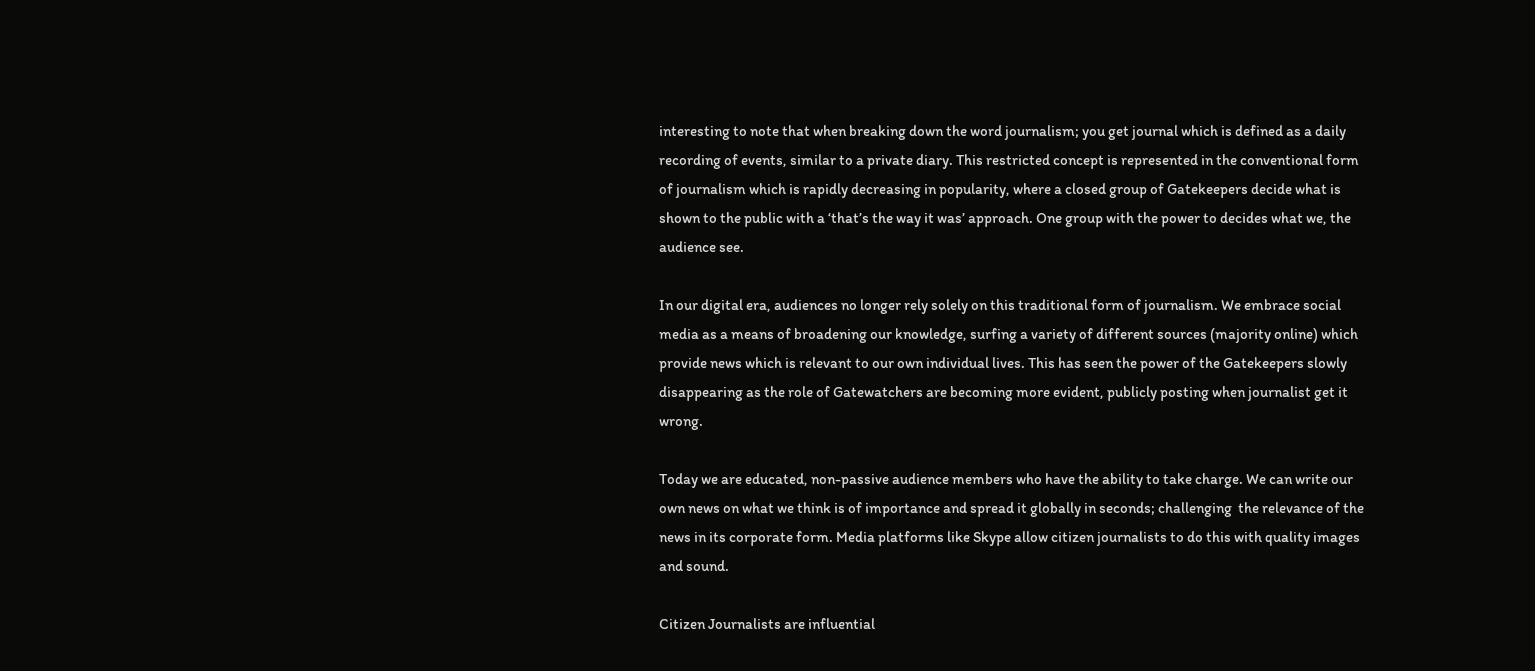interesting to note that when breaking down the word journalism; you get journal which is defined as a daily recording of events, similar to a private diary. This restricted concept is represented in the conventional form of journalism which is rapidly decreasing in popularity, where a closed group of Gatekeepers decide what is shown to the public with a ‘that’s the way it was’ approach. One group with the power to decides what we, the audience see.

In our digital era, audiences no longer rely solely on this traditional form of journalism. We embrace social media as a means of broadening our knowledge, surfing a variety of different sources (majority online) which provide news which is relevant to our own individual lives. This has seen the power of the Gatekeepers slowly disappearing as the role of Gatewatchers are becoming more evident, publicly posting when journalist get it wrong.

Today we are educated, non-passive audience members who have the ability to take charge. We can write our own news on what we think is of importance and spread it globally in seconds; challenging  the relevance of the  news in its corporate form. Media platforms like Skype allow citizen journalists to do this with quality images and sound.

Citizen Journalists are influential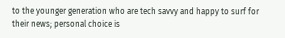to the younger generation who are tech savvy and happy to surf for their news; personal choice is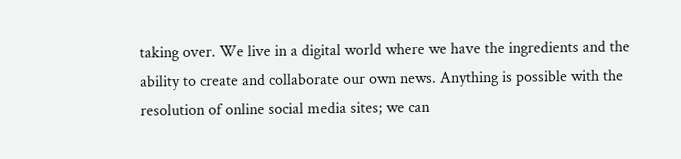taking over. We live in a digital world where we have the ingredients and the ability to create and collaborate our own news. Anything is possible with the resolution of online social media sites; we can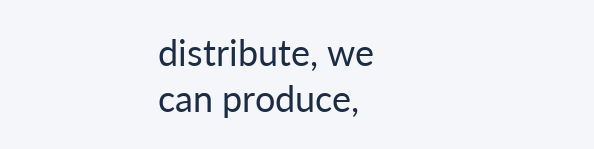distribute, we can produce,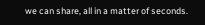we can share, all in a matter of seconds.